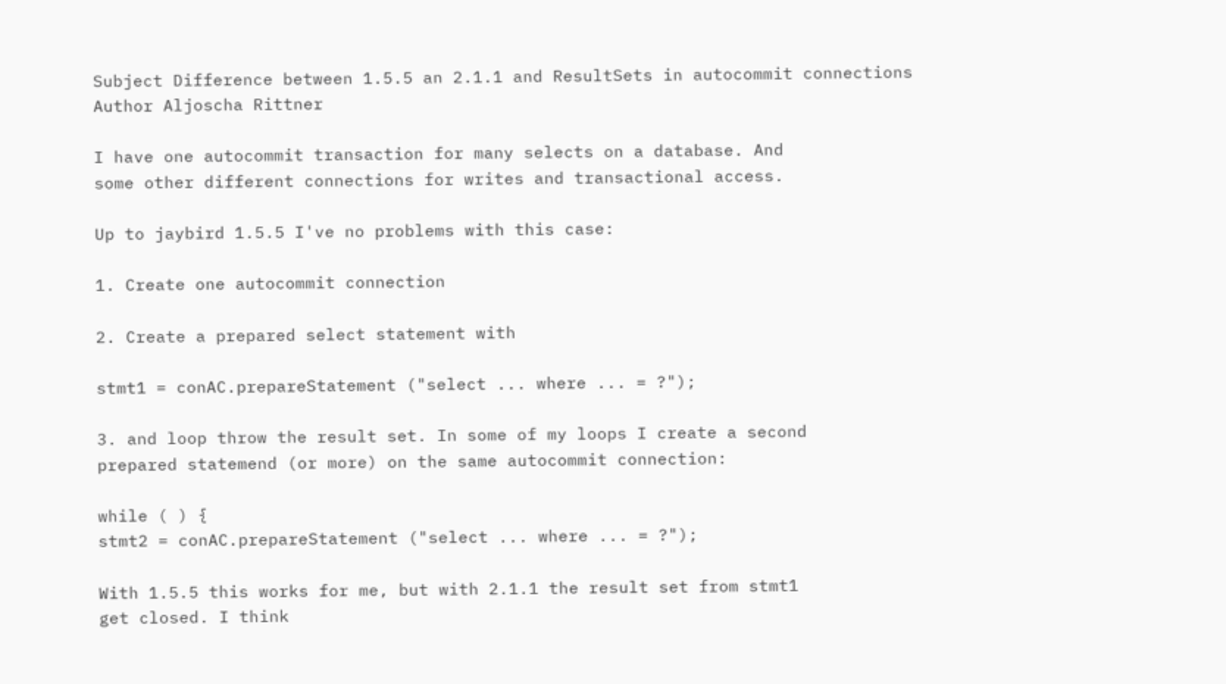Subject Difference between 1.5.5 an 2.1.1 and ResultSets in autocommit connections
Author Aljoscha Rittner

I have one autocommit transaction for many selects on a database. And
some other different connections for writes and transactional access.

Up to jaybird 1.5.5 I've no problems with this case:

1. Create one autocommit connection

2. Create a prepared select statement with

stmt1 = conAC.prepareStatement ("select ... where ... = ?");

3. and loop throw the result set. In some of my loops I create a second
prepared statemend (or more) on the same autocommit connection:

while ( ) {
stmt2 = conAC.prepareStatement ("select ... where ... = ?");

With 1.5.5 this works for me, but with 2.1.1 the result set from stmt1
get closed. I think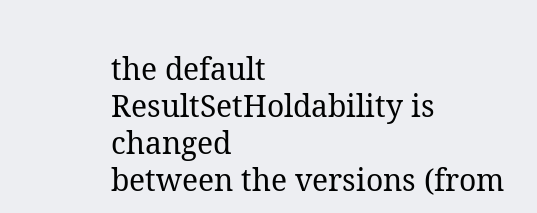the default ResultSetHoldability is changed
between the versions (from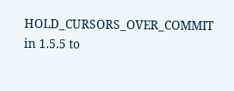HOLD_CURSORS_OVER_COMMIT in 1.5.5 to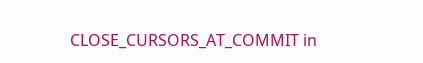CLOSE_CURSORS_AT_COMMIT in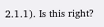2.1.1). Is this right?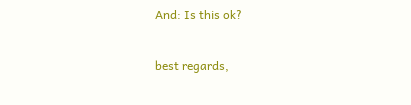And: Is this ok?

best regards,